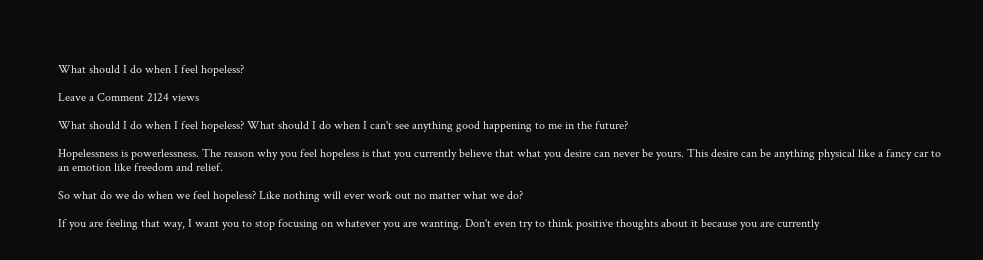What should I do when I feel hopeless?

Leave a Comment 2124 views

What should I do when I feel hopeless? What should I do when I can't see anything good happening to me in the future?

Hopelessness is powerlessness. The reason why you feel hopeless is that you currently believe that what you desire can never be yours. This desire can be anything physical like a fancy car to an emotion like freedom and relief.

So what do we do when we feel hopeless? Like nothing will ever work out no matter what we do?

If you are feeling that way, I want you to stop focusing on whatever you are wanting. Don't even try to think positive thoughts about it because you are currently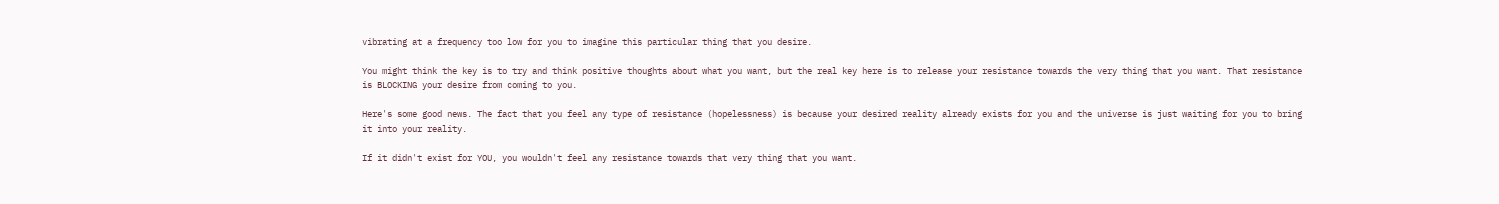vibrating at a frequency too low for you to imagine this particular thing that you desire.

You might think the key is to try and think positive thoughts about what you want, but the real key here is to release your resistance towards the very thing that you want. That resistance is BLOCKING your desire from coming to you.

Here's some good news. The fact that you feel any type of resistance (hopelessness) is because your desired reality already exists for you and the universe is just waiting for you to bring it into your reality.

If it didn't exist for YOU, you wouldn't feel any resistance towards that very thing that you want.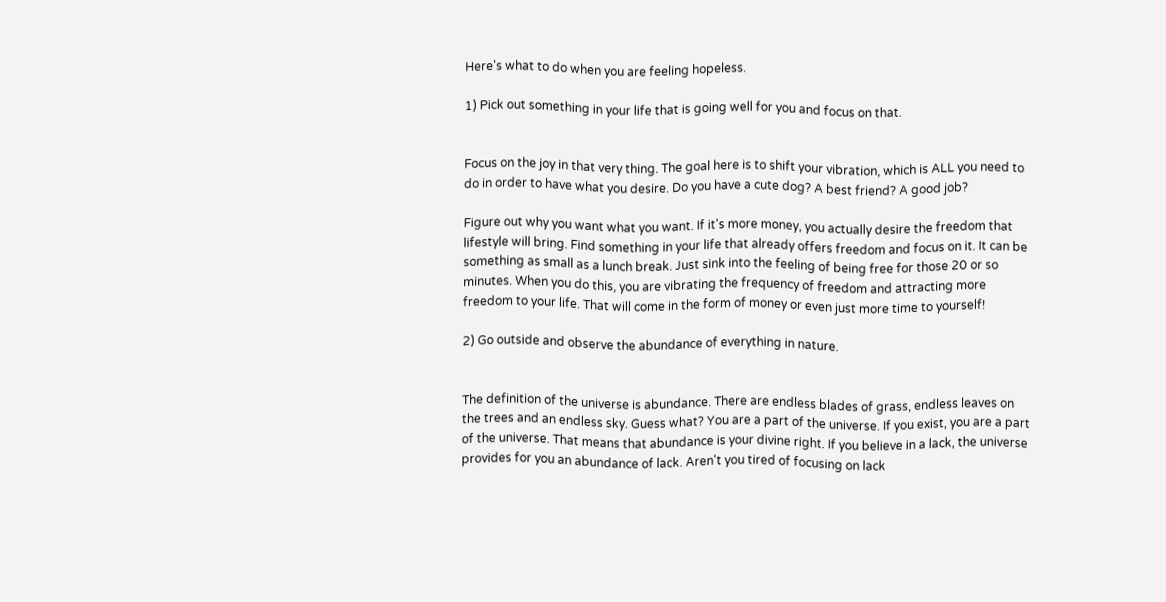Here's what to do when you are feeling hopeless.

1) Pick out something in your life that is going well for you and focus on that.


Focus on the joy in that very thing. The goal here is to shift your vibration, which is ALL you need to do in order to have what you desire. Do you have a cute dog? A best friend? A good job?

Figure out why you want what you want. If it's more money, you actually desire the freedom that lifestyle will bring. Find something in your life that already offers freedom and focus on it. It can be something as small as a lunch break. Just sink into the feeling of being free for those 20 or so minutes. When you do this, you are vibrating the frequency of freedom and attracting more freedom to your life. That will come in the form of money or even just more time to yourself!

2) Go outside and observe the abundance of everything in nature.


The definition of the universe is abundance. There are endless blades of grass, endless leaves on the trees and an endless sky. Guess what? You are a part of the universe. If you exist, you are a part of the universe. That means that abundance is your divine right. If you believe in a lack, the universe provides for you an abundance of lack. Aren't you tired of focusing on lack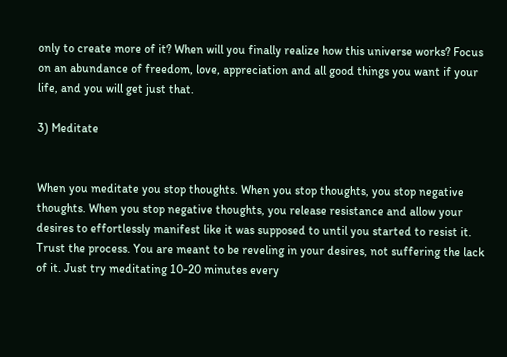only to create more of it? When will you finally realize how this universe works? Focus on an abundance of freedom, love, appreciation and all good things you want if your life, and you will get just that.

3) Meditate


When you meditate you stop thoughts. When you stop thoughts, you stop negative thoughts. When you stop negative thoughts, you release resistance and allow your desires to effortlessly manifest like it was supposed to until you started to resist it. Trust the process. You are meant to be reveling in your desires, not suffering the lack of it. Just try meditating 10-20 minutes every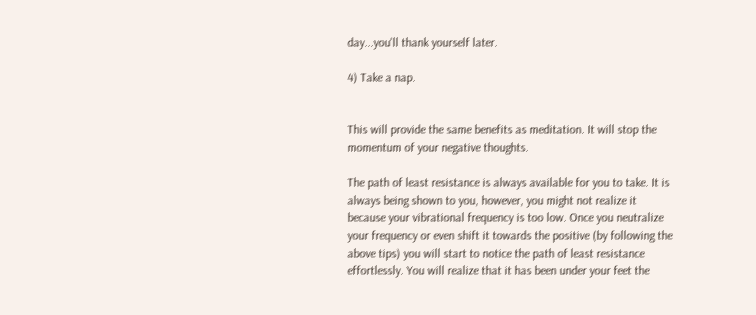day...you'll thank yourself later.

4) Take a nap.


This will provide the same benefits as meditation. It will stop the momentum of your negative thoughts.

The path of least resistance is always available for you to take. It is always being shown to you, however, you might not realize it because your vibrational frequency is too low. Once you neutralize your frequency or even shift it towards the positive (by following the above tips) you will start to notice the path of least resistance effortlessly. You will realize that it has been under your feet the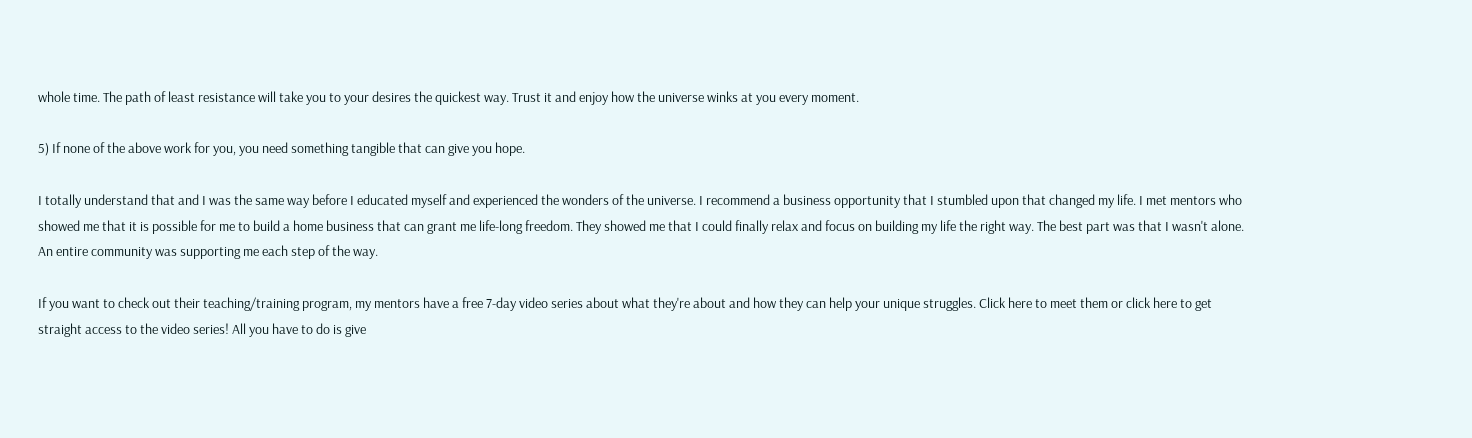whole time. The path of least resistance will take you to your desires the quickest way. Trust it and enjoy how the universe winks at you every moment.

5) If none of the above work for you, you need something tangible that can give you hope.

I totally understand that and I was the same way before I educated myself and experienced the wonders of the universe. I recommend a business opportunity that I stumbled upon that changed my life. I met mentors who showed me that it is possible for me to build a home business that can grant me life-long freedom. They showed me that I could finally relax and focus on building my life the right way. The best part was that I wasn't alone. An entire community was supporting me each step of the way.

If you want to check out their teaching/training program, my mentors have a free 7-day video series about what they're about and how they can help your unique struggles. Click here to meet them or click here to get straight access to the video series! All you have to do is give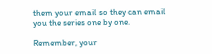them your email so they can email you the series one by one.

Remember, your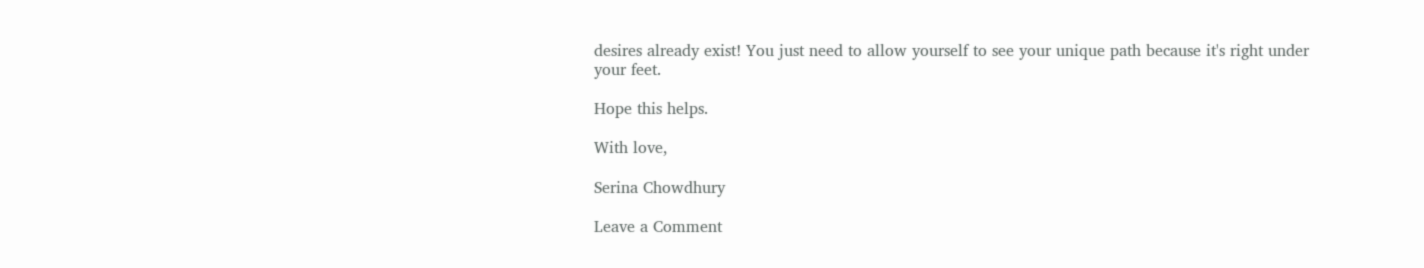desires already exist! You just need to allow yourself to see your unique path because it's right under your feet.

Hope this helps.

With love,

Serina Chowdhury

Leave a Comment